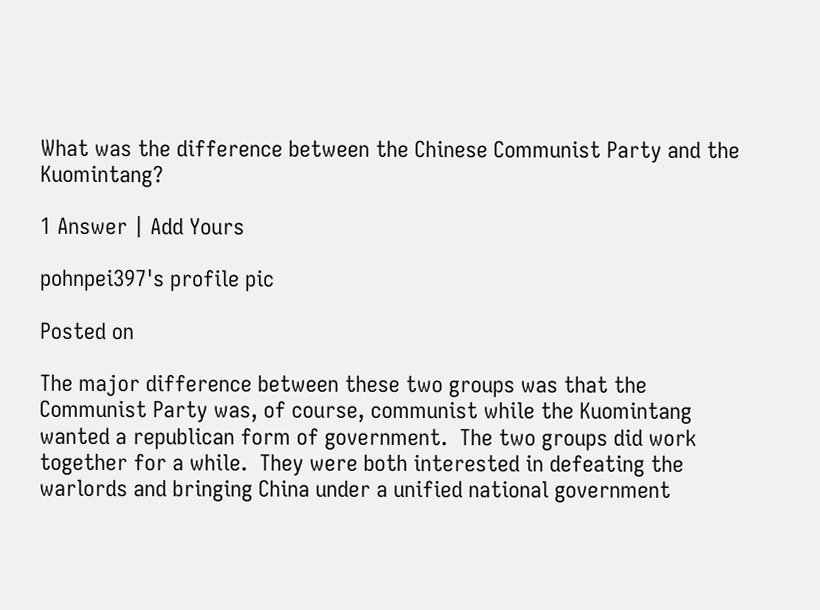What was the difference between the Chinese Communist Party and the  Kuomintang?

1 Answer | Add Yours

pohnpei397's profile pic

Posted on

The major difference between these two groups was that the Communist Party was, of course, communist while the Kuomintang wanted a republican form of government.  The two groups did work together for a while.  They were both interested in defeating the warlords and bringing China under a unified national government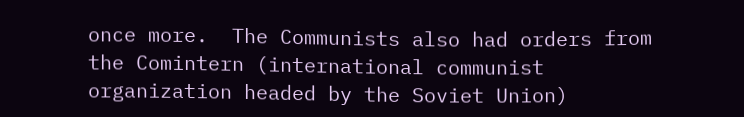once more.  The Communists also had orders from the Comintern (international communist organization headed by the Soviet Union)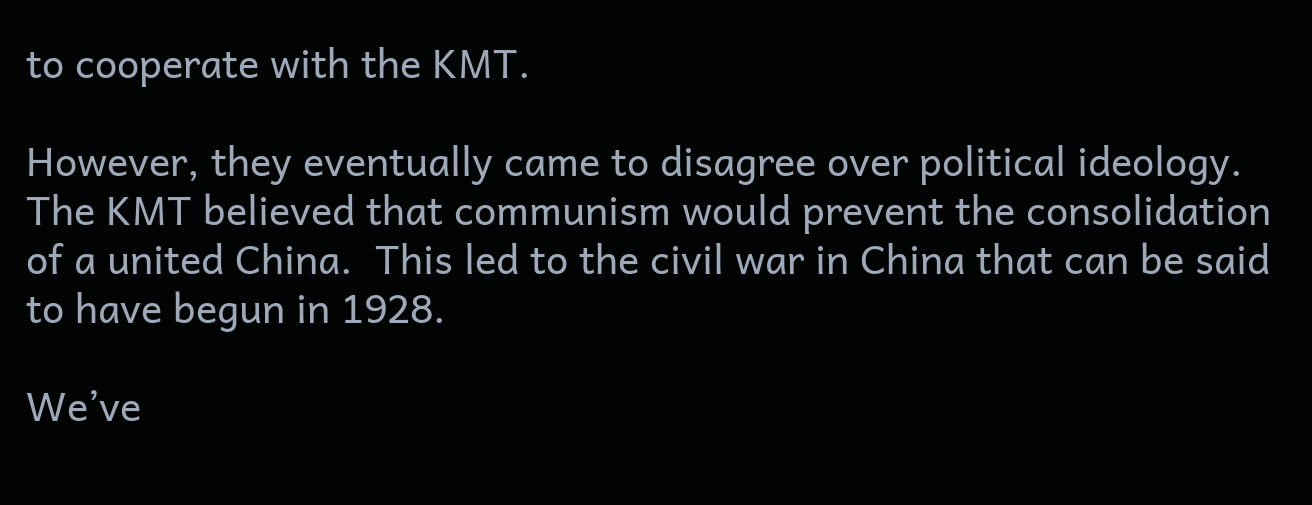to cooperate with the KMT.

However, they eventually came to disagree over political ideology.  The KMT believed that communism would prevent the consolidation of a united China.  This led to the civil war in China that can be said to have begun in 1928.

We’ve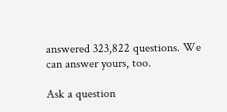answered 323,822 questions. We can answer yours, too.

Ask a question